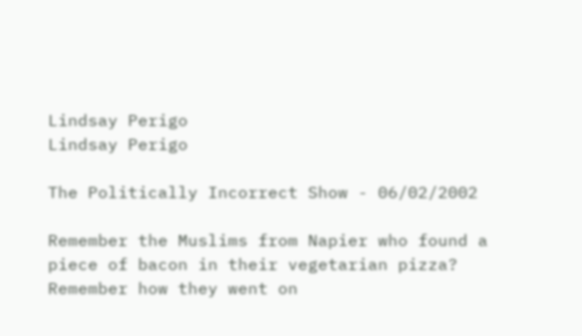Lindsay Perigo
Lindsay Perigo

The Politically Incorrect Show - 06/02/2002

Remember the Muslims from Napier who found a piece of bacon in their vegetarian pizza? Remember how they went on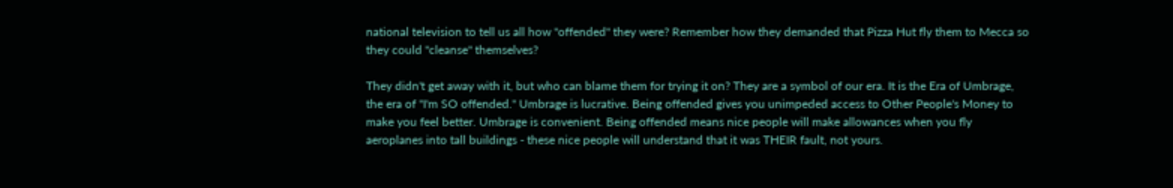national television to tell us all how "offended" they were? Remember how they demanded that Pizza Hut fly them to Mecca so they could "cleanse" themselves?

They didn't get away with it, but who can blame them for trying it on? They are a symbol of our era. It is the Era of Umbrage, the era of "I'm SO offended." Umbrage is lucrative. Being offended gives you unimpeded access to Other People's Money to make you feel better. Umbrage is convenient. Being offended means nice people will make allowances when you fly aeroplanes into tall buildings - these nice people will understand that it was THEIR fault, not yours.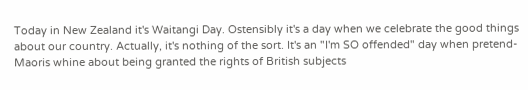Today in New Zealand it's Waitangi Day. Ostensibly it's a day when we celebrate the good things about our country. Actually, it's nothing of the sort. It's an "I'm SO offended" day when pretend-Maoris whine about being granted the rights of British subjects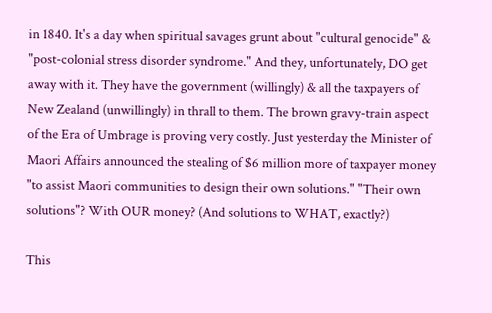in 1840. It's a day when spiritual savages grunt about "cultural genocide" & "post-colonial stress disorder syndrome." And they, unfortunately, DO get away with it. They have the government (willingly) & all the taxpayers of New Zealand (unwillingly) in thrall to them. The brown gravy-train aspect of the Era of Umbrage is proving very costly. Just yesterday the Minister of Maori Affairs announced the stealing of $6 million more of taxpayer money "to assist Maori communities to design their own solutions." "Their own solutions"? With OUR money? (And solutions to WHAT, exactly?)

This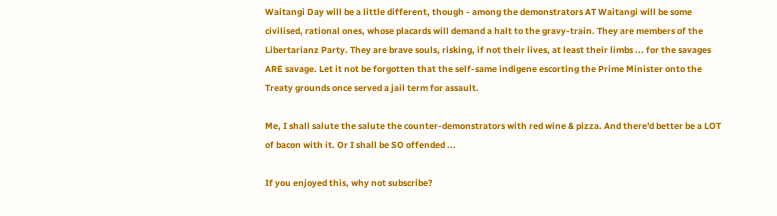Waitangi Day will be a little different, though - among the demonstrators AT Waitangi will be some civilised, rational ones, whose placards will demand a halt to the gravy-train. They are members of the Libertarianz Party. They are brave souls, risking, if not their lives, at least their limbs ... for the savages ARE savage. Let it not be forgotten that the self-same indigene escorting the Prime Minister onto the Treaty grounds once served a jail term for assault.

Me, I shall salute the salute the counter-demonstrators with red wine & pizza. And there'd better be a LOT of bacon with it. Or I shall be SO offended ...

If you enjoyed this, why not subscribe?